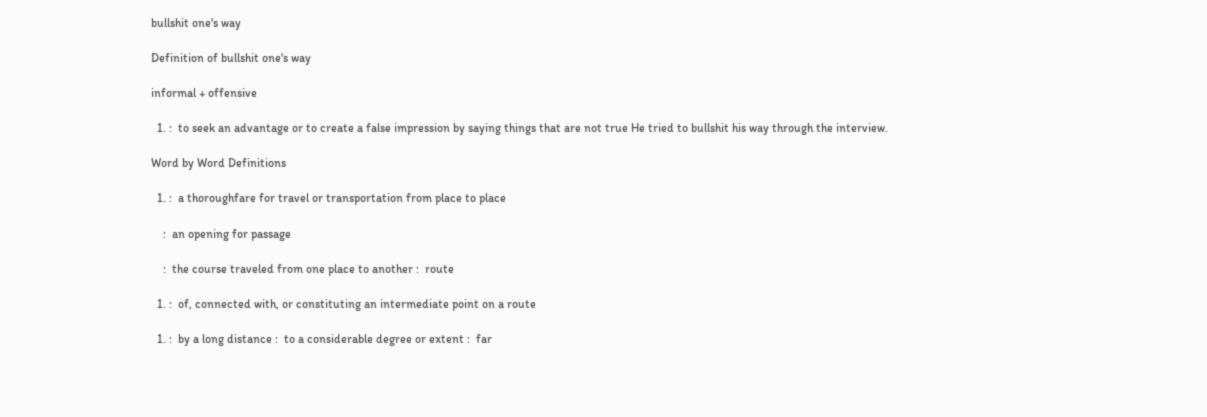bullshit one's way

Definition of bullshit one's way

informal + offensive

  1. :  to seek an advantage or to create a false impression by saying things that are not true He tried to bullshit his way through the interview.

Word by Word Definitions

  1. :  a thoroughfare for travel or transportation from place to place

    :  an opening for passage

    :  the course traveled from one place to another :  route

  1. :  of, connected with, or constituting an intermediate point on a route

  1. :  by a long distance :  to a considerable degree or extent :  far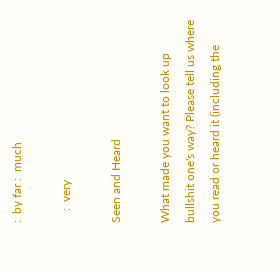:  by far :  much

    :  very

Seen and Heard

What made you want to look up bullshit one's way? Please tell us where you read or heard it (including the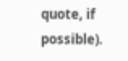quote, if possible).